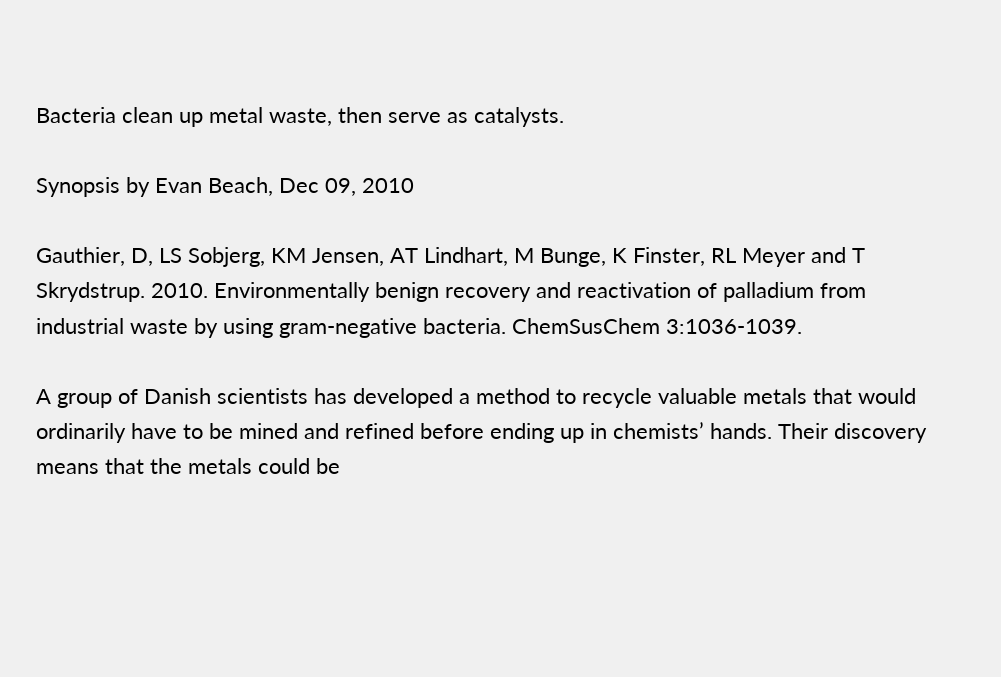Bacteria clean up metal waste, then serve as catalysts.

Synopsis by Evan Beach, Dec 09, 2010

Gauthier, D, LS Sobjerg, KM Jensen, AT Lindhart, M Bunge, K Finster, RL Meyer and T Skrydstrup. 2010. Environmentally benign recovery and reactivation of palladium from industrial waste by using gram-negative bacteria. ChemSusChem 3:1036-1039.

A group of Danish scientists has developed a method to recycle valuable metals that would ordinarily have to be mined and refined before ending up in chemists’ hands. Their discovery means that the metals could be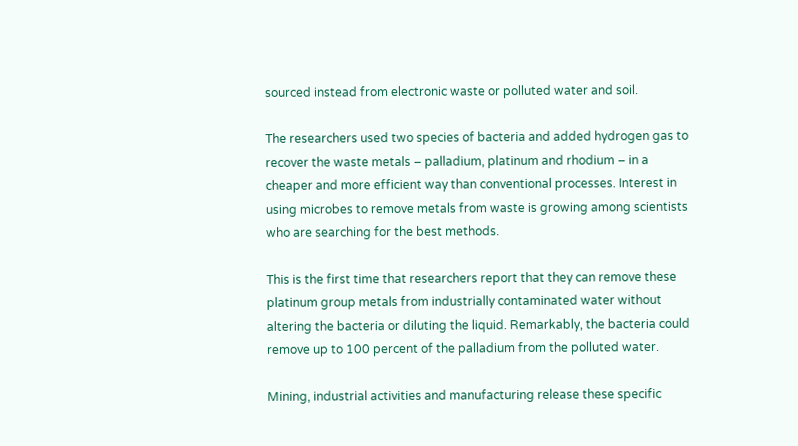sourced instead from electronic waste or polluted water and soil.

The researchers used two species of bacteria and added hydrogen gas to recover the waste metals – palladium, platinum and rhodium – in a cheaper and more efficient way than conventional processes. Interest in using microbes to remove metals from waste is growing among scientists who are searching for the best methods.

This is the first time that researchers report that they can remove these platinum group metals from industrially contaminated water without altering the bacteria or diluting the liquid. Remarkably, the bacteria could remove up to 100 percent of the palladium from the polluted water.

Mining, industrial activities and manufacturing release these specific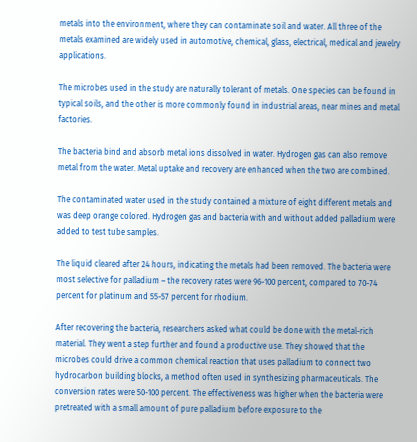metals into the environment, where they can contaminate soil and water. All three of the metals examined are widely used in automotive, chemical, glass, electrical, medical and jewelry applications.

The microbes used in the study are naturally tolerant of metals. One species can be found in typical soils, and the other is more commonly found in industrial areas, near mines and metal factories.

The bacteria bind and absorb metal ions dissolved in water. Hydrogen gas can also remove metal from the water. Metal uptake and recovery are enhanced when the two are combined.

The contaminated water used in the study contained a mixture of eight different metals and was deep orange colored. Hydrogen gas and bacteria with and without added palladium were added to test tube samples.

The liquid cleared after 24 hours, indicating the metals had been removed. The bacteria were most selective for palladium – the recovery rates were 96-100 percent, compared to 70-74 percent for platinum and 55-57 percent for rhodium.

After recovering the bacteria, researchers asked what could be done with the metal-rich material. They went a step further and found a productive use. They showed that the microbes could drive a common chemical reaction that uses palladium to connect two hydrocarbon building blocks, a method often used in synthesizing pharmaceuticals. The conversion rates were 50-100 percent. The effectiveness was higher when the bacteria were pretreated with a small amount of pure palladium before exposure to the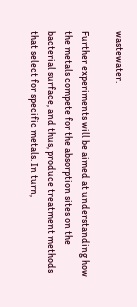wastewater.

Further experiments will be aimed at understanding how the metals compete for the absorption sites on the bacterial surface, and thus, produce treatment methods that select for specific metals. In turn,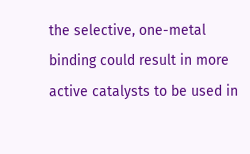the selective, one-metal binding could result in more active catalysts to be used in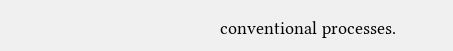conventional processes.